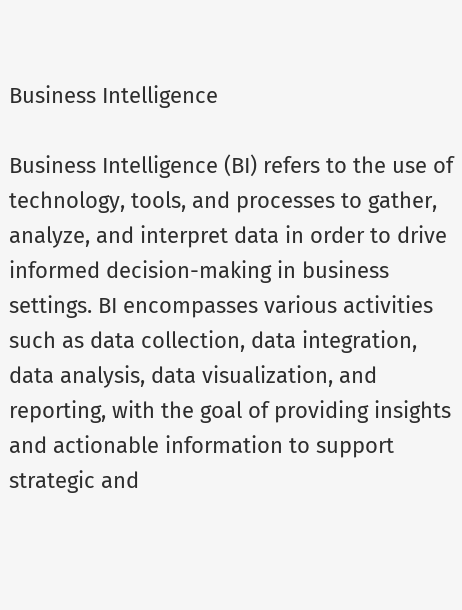Business Intelligence

Business Intelligence (BI) refers to the use of technology, tools, and processes to gather, analyze, and interpret data in order to drive informed decision-making in business settings. BI encompasses various activities such as data collection, data integration, data analysis, data visualization, and reporting, with the goal of providing insights and actionable information to support strategic and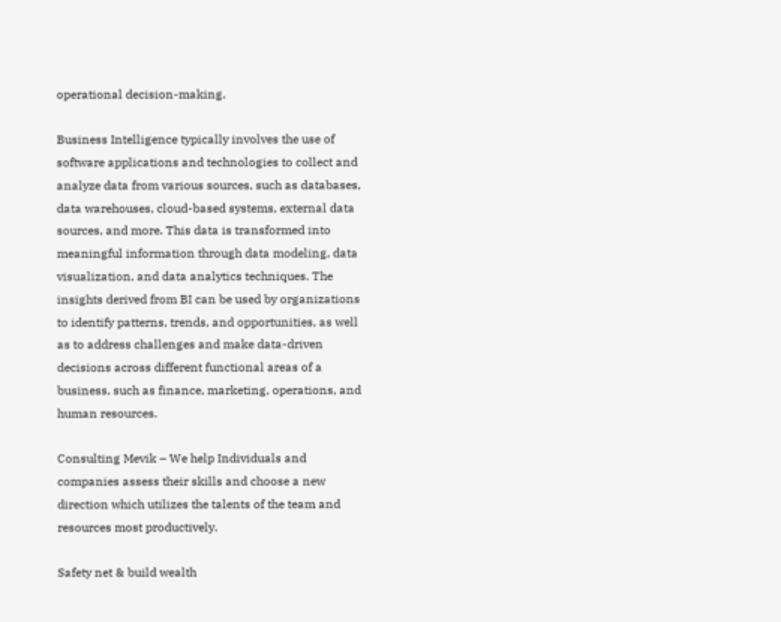operational decision-making.

Business Intelligence typically involves the use of software applications and technologies to collect and analyze data from various sources, such as databases, data warehouses, cloud-based systems, external data sources, and more. This data is transformed into meaningful information through data modeling, data visualization, and data analytics techniques. The insights derived from BI can be used by organizations to identify patterns, trends, and opportunities, as well as to address challenges and make data-driven decisions across different functional areas of a business, such as finance, marketing, operations, and human resources.

Consulting Mevik – We help Individuals and companies assess their skills and choose a new direction which utilizes the talents of the team and resources most productively.

Safety net & build wealth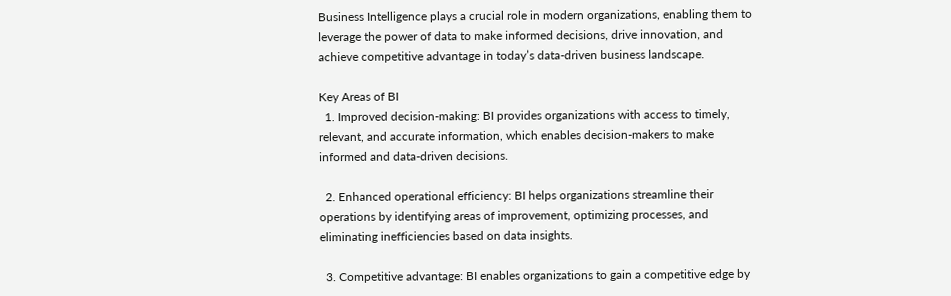Business Intelligence plays a crucial role in modern organizations, enabling them to leverage the power of data to make informed decisions, drive innovation, and achieve competitive advantage in today’s data-driven business landscape.

Key Areas of BI
  1. Improved decision-making: BI provides organizations with access to timely, relevant, and accurate information, which enables decision-makers to make informed and data-driven decisions.

  2. Enhanced operational efficiency: BI helps organizations streamline their operations by identifying areas of improvement, optimizing processes, and eliminating inefficiencies based on data insights.

  3. Competitive advantage: BI enables organizations to gain a competitive edge by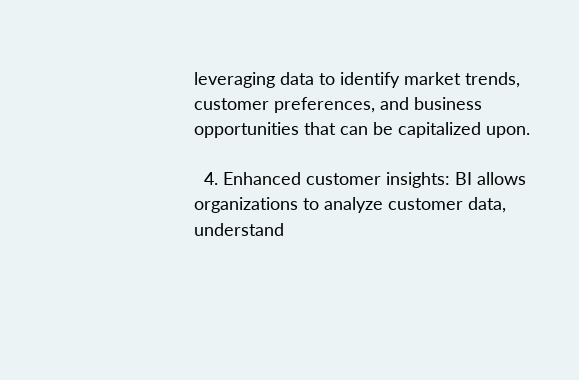leveraging data to identify market trends, customer preferences, and business opportunities that can be capitalized upon.

  4. Enhanced customer insights: BI allows organizations to analyze customer data, understand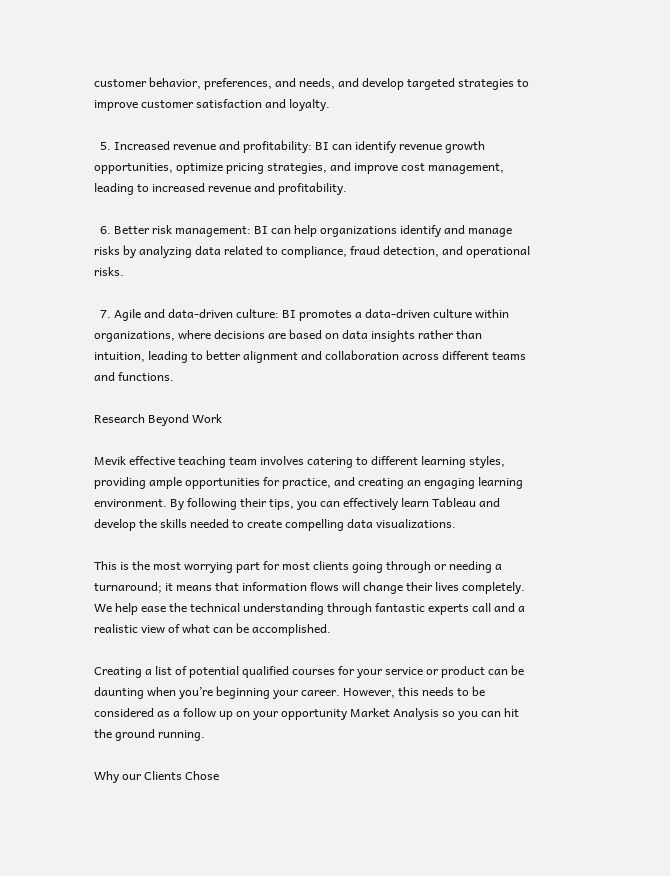customer behavior, preferences, and needs, and develop targeted strategies to improve customer satisfaction and loyalty.

  5. Increased revenue and profitability: BI can identify revenue growth opportunities, optimize pricing strategies, and improve cost management, leading to increased revenue and profitability.

  6. Better risk management: BI can help organizations identify and manage risks by analyzing data related to compliance, fraud detection, and operational risks.

  7. Agile and data-driven culture: BI promotes a data-driven culture within organizations, where decisions are based on data insights rather than intuition, leading to better alignment and collaboration across different teams and functions.

Research Beyond Work

Mevik effective teaching team involves catering to different learning styles, providing ample opportunities for practice, and creating an engaging learning environment. By following their tips, you can effectively learn Tableau and develop the skills needed to create compelling data visualizations.

This is the most worrying part for most clients going through or needing a turnaround; it means that information flows will change their lives completely. We help ease the technical understanding through fantastic experts call and a realistic view of what can be accomplished.

Creating a list of potential qualified courses for your service or product can be daunting when you’re beginning your career. However, this needs to be considered as a follow up on your opportunity Market Analysis so you can hit the ground running.

Why our Clients Chose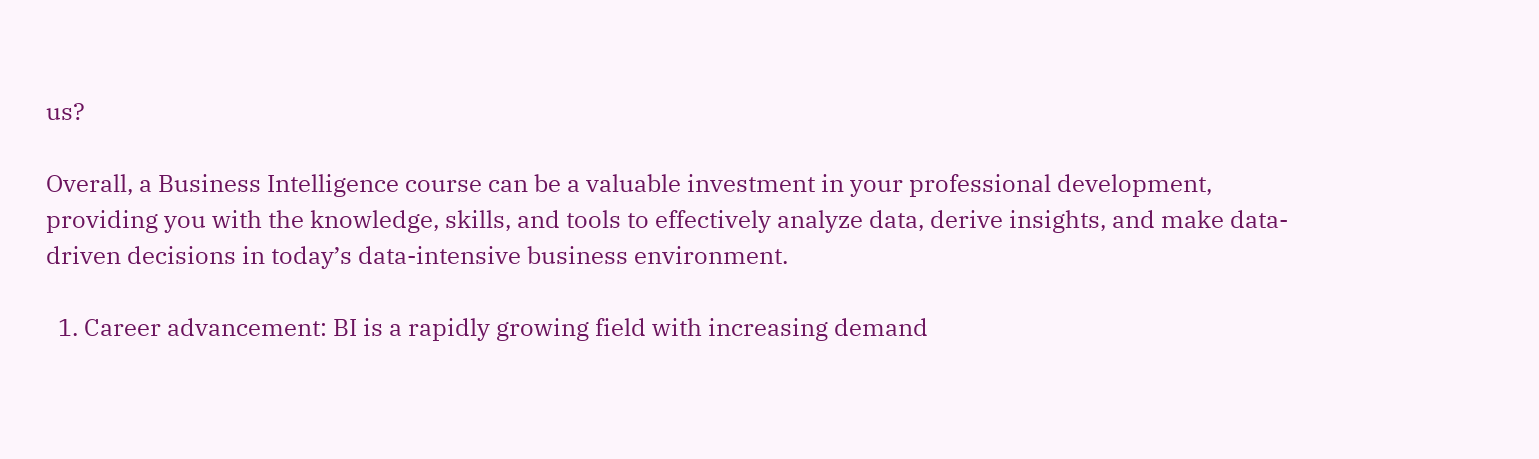us?

Overall, a Business Intelligence course can be a valuable investment in your professional development, providing you with the knowledge, skills, and tools to effectively analyze data, derive insights, and make data-driven decisions in today’s data-intensive business environment.

  1. Career advancement: BI is a rapidly growing field with increasing demand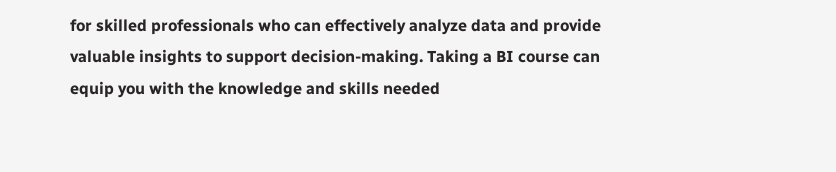for skilled professionals who can effectively analyze data and provide valuable insights to support decision-making. Taking a BI course can equip you with the knowledge and skills needed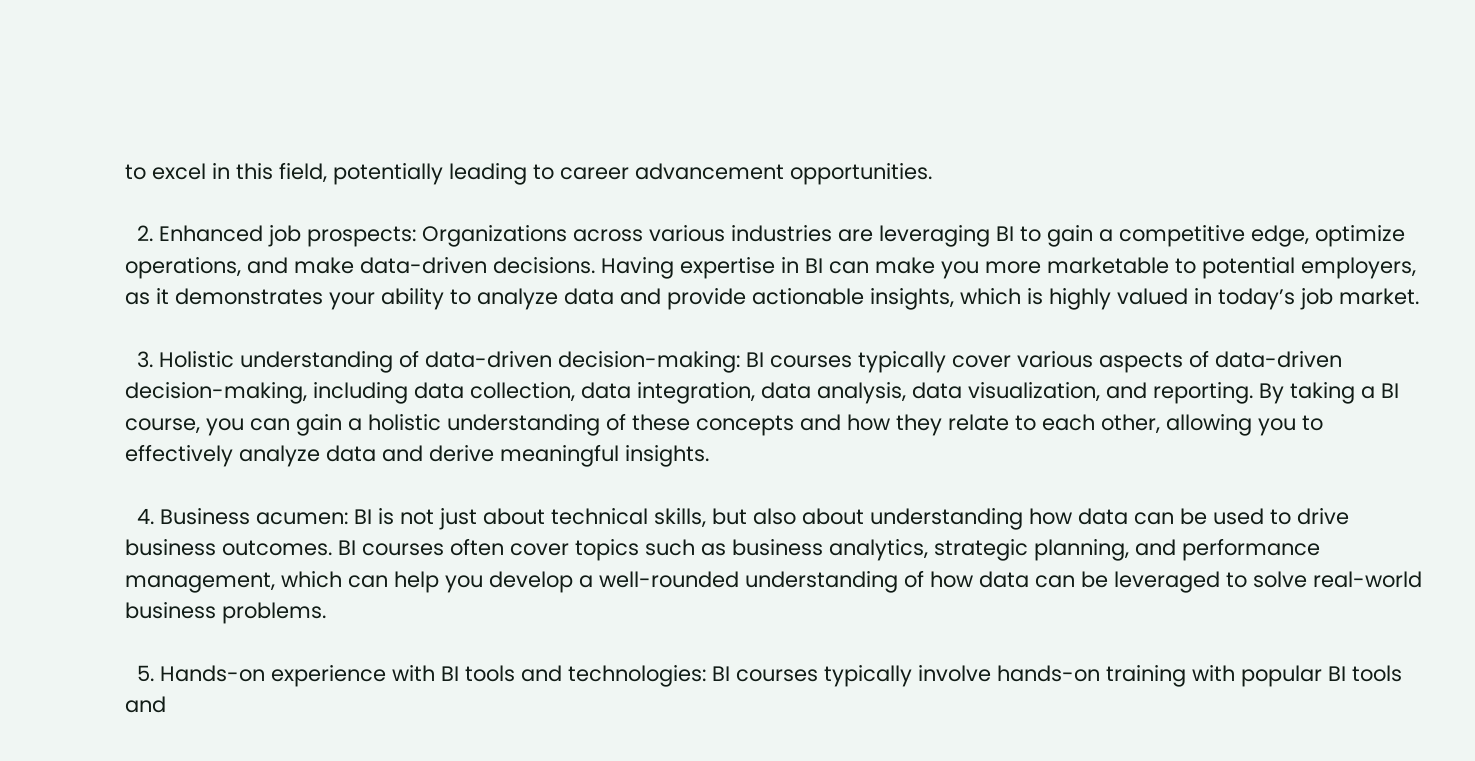to excel in this field, potentially leading to career advancement opportunities.

  2. Enhanced job prospects: Organizations across various industries are leveraging BI to gain a competitive edge, optimize operations, and make data-driven decisions. Having expertise in BI can make you more marketable to potential employers, as it demonstrates your ability to analyze data and provide actionable insights, which is highly valued in today’s job market.

  3. Holistic understanding of data-driven decision-making: BI courses typically cover various aspects of data-driven decision-making, including data collection, data integration, data analysis, data visualization, and reporting. By taking a BI course, you can gain a holistic understanding of these concepts and how they relate to each other, allowing you to effectively analyze data and derive meaningful insights.

  4. Business acumen: BI is not just about technical skills, but also about understanding how data can be used to drive business outcomes. BI courses often cover topics such as business analytics, strategic planning, and performance management, which can help you develop a well-rounded understanding of how data can be leveraged to solve real-world business problems.

  5. Hands-on experience with BI tools and technologies: BI courses typically involve hands-on training with popular BI tools and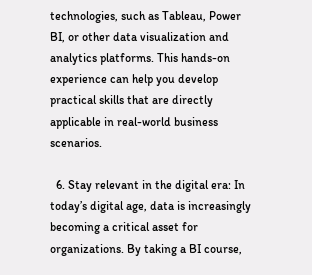technologies, such as Tableau, Power BI, or other data visualization and analytics platforms. This hands-on experience can help you develop practical skills that are directly applicable in real-world business scenarios.

  6. Stay relevant in the digital era: In today’s digital age, data is increasingly becoming a critical asset for organizations. By taking a BI course,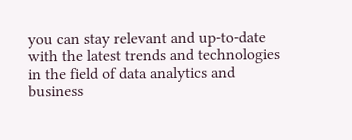you can stay relevant and up-to-date with the latest trends and technologies in the field of data analytics and business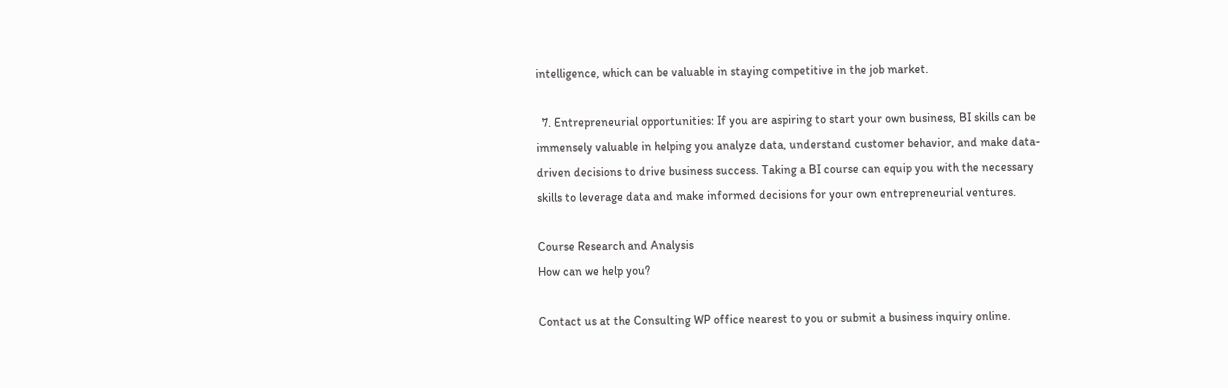intelligence, which can be valuable in staying competitive in the job market.

  7. Entrepreneurial opportunities: If you are aspiring to start your own business, BI skills can be immensely valuable in helping you analyze data, understand customer behavior, and make data-driven decisions to drive business success. Taking a BI course can equip you with the necessary skills to leverage data and make informed decisions for your own entrepreneurial ventures.

Course Research and Analysis
How can we help you?

Contact us at the Consulting WP office nearest to you or submit a business inquiry online.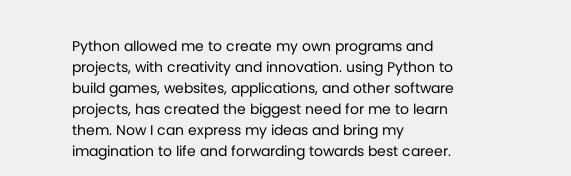Python allowed me to create my own programs and projects, with creativity and innovation. using Python to build games, websites, applications, and other software projects, has created the biggest need for me to learn them. Now I can express my ideas and bring my imagination to life and forwarding towards best career.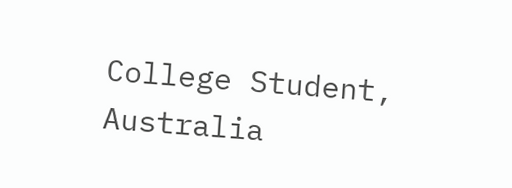College Student, Australia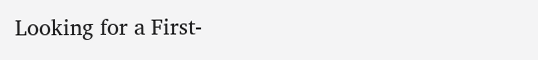Looking for a First-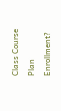Class Course Plan Enrollment?